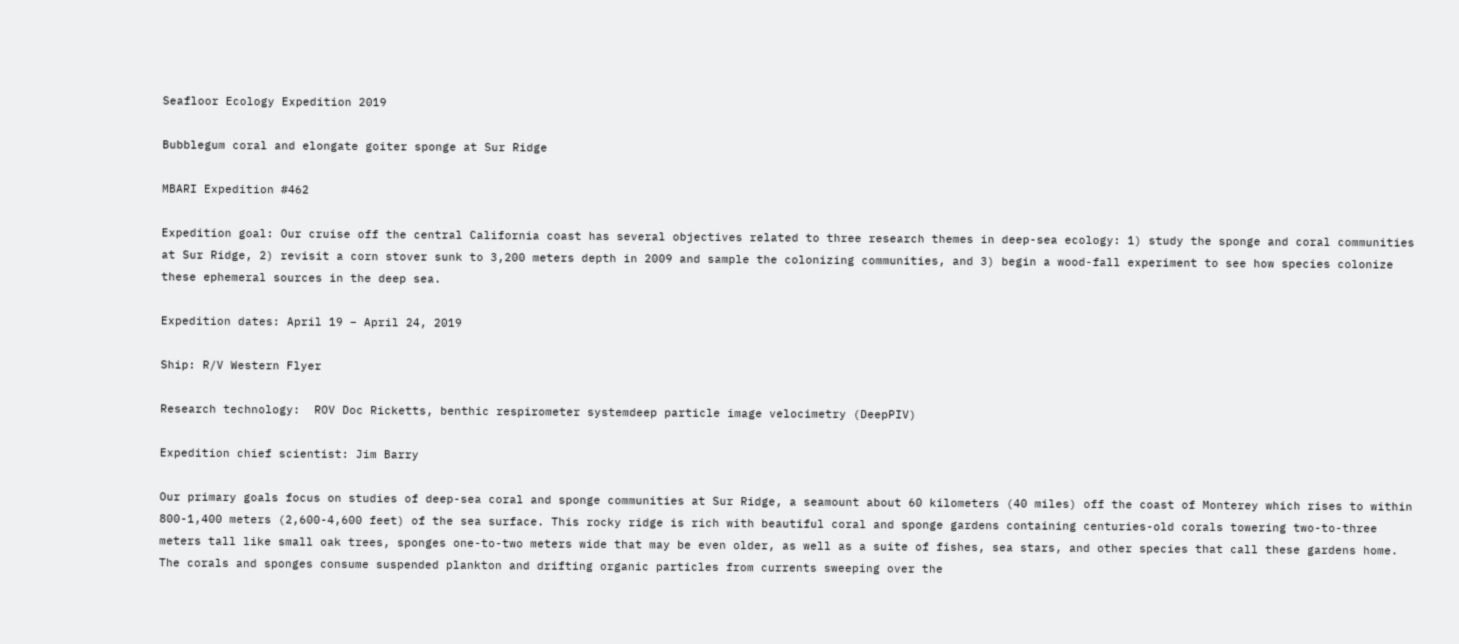Seafloor Ecology Expedition 2019

Bubblegum coral and elongate goiter sponge at Sur Ridge

MBARI Expedition #462

Expedition goal: Our cruise off the central California coast has several objectives related to three research themes in deep-sea ecology: 1) study the sponge and coral communities at Sur Ridge, 2) revisit a corn stover sunk to 3,200 meters depth in 2009 and sample the colonizing communities, and 3) begin a wood-fall experiment to see how species colonize these ephemeral sources in the deep sea.

Expedition dates: April 19 – April 24, 2019

Ship: R/V Western Flyer

Research technology:  ROV Doc Ricketts, benthic respirometer systemdeep particle image velocimetry (DeepPIV)

Expedition chief scientist: Jim Barry

Our primary goals focus on studies of deep-sea coral and sponge communities at Sur Ridge, a seamount about 60 kilometers (40 miles) off the coast of Monterey which rises to within 800-1,400 meters (2,600-4,600 feet) of the sea surface. This rocky ridge is rich with beautiful coral and sponge gardens containing centuries-old corals towering two-to-three meters tall like small oak trees, sponges one-to-two meters wide that may be even older, as well as a suite of fishes, sea stars, and other species that call these gardens home. The corals and sponges consume suspended plankton and drifting organic particles from currents sweeping over the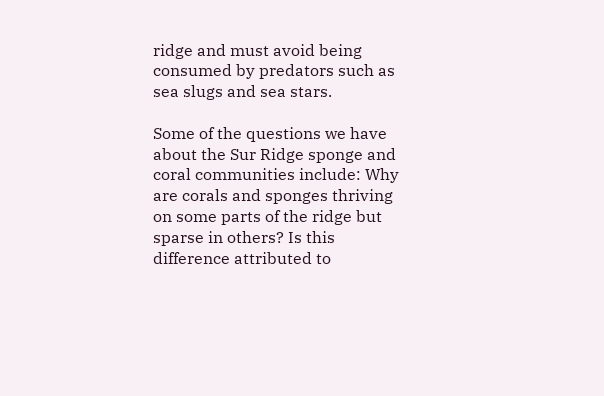ridge and must avoid being consumed by predators such as sea slugs and sea stars.

Some of the questions we have about the Sur Ridge sponge and coral communities include: Why are corals and sponges thriving on some parts of the ridge but sparse in others? Is this difference attributed to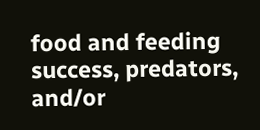food and feeding success, predators, and/or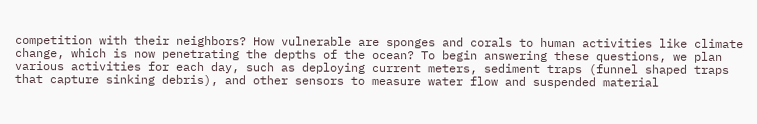competition with their neighbors? How vulnerable are sponges and corals to human activities like climate change, which is now penetrating the depths of the ocean? To begin answering these questions, we plan various activities for each day, such as deploying current meters, sediment traps (funnel shaped traps that capture sinking debris), and other sensors to measure water flow and suspended material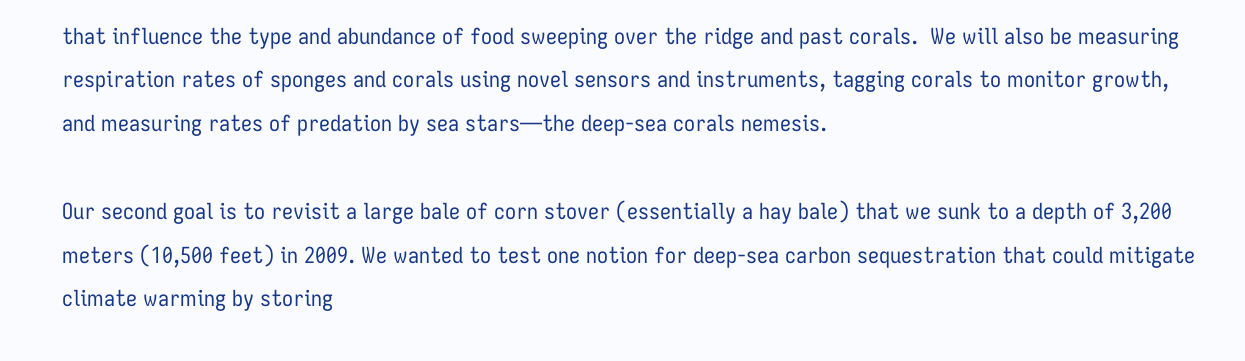that influence the type and abundance of food sweeping over the ridge and past corals.  We will also be measuring respiration rates of sponges and corals using novel sensors and instruments, tagging corals to monitor growth, and measuring rates of predation by sea stars—the deep-sea corals nemesis.

Our second goal is to revisit a large bale of corn stover (essentially a hay bale) that we sunk to a depth of 3,200 meters (10,500 feet) in 2009. We wanted to test one notion for deep-sea carbon sequestration that could mitigate climate warming by storing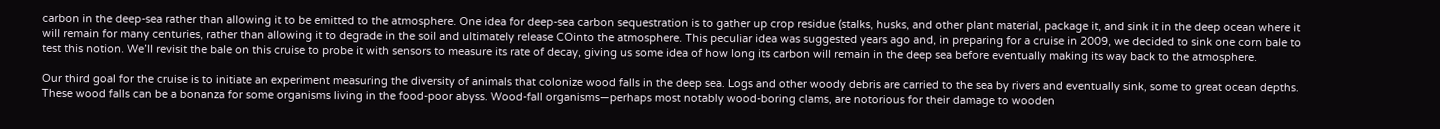carbon in the deep-sea rather than allowing it to be emitted to the atmosphere. One idea for deep-sea carbon sequestration is to gather up crop residue (stalks, husks, and other plant material, package it, and sink it in the deep ocean where it will remain for many centuries, rather than allowing it to degrade in the soil and ultimately release COinto the atmosphere. This peculiar idea was suggested years ago and, in preparing for a cruise in 2009, we decided to sink one corn bale to test this notion. We’ll revisit the bale on this cruise to probe it with sensors to measure its rate of decay, giving us some idea of how long its carbon will remain in the deep sea before eventually making its way back to the atmosphere.

Our third goal for the cruise is to initiate an experiment measuring the diversity of animals that colonize wood falls in the deep sea. Logs and other woody debris are carried to the sea by rivers and eventually sink, some to great ocean depths. These wood falls can be a bonanza for some organisms living in the food-poor abyss. Wood-fall organisms—perhaps most notably wood-boring clams, are notorious for their damage to wooden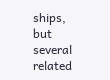ships, but several related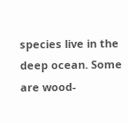species live in the deep ocean. Some are wood-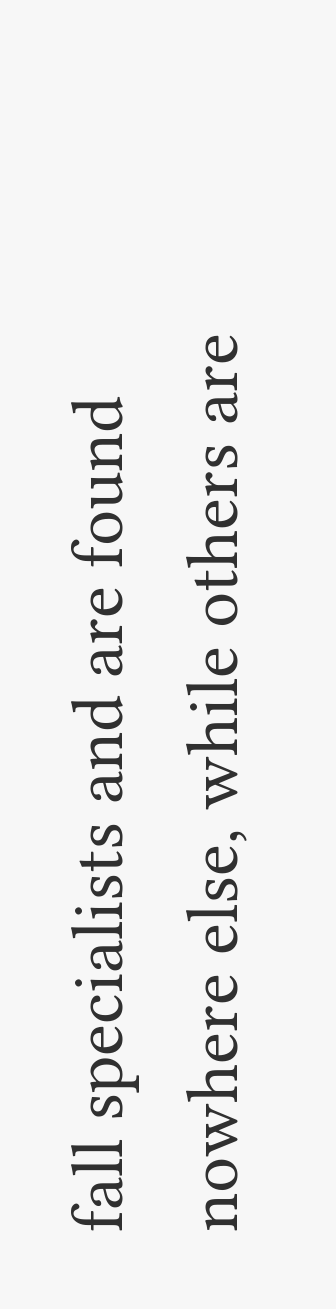fall specialists and are found nowhere else, while others are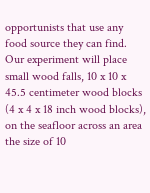opportunists that use any food source they can find. Our experiment will place small wood falls, 10 x 10 x 45.5 centimeter wood blocks (4 x 4 x 18 inch wood blocks), on the seafloor across an area the size of 10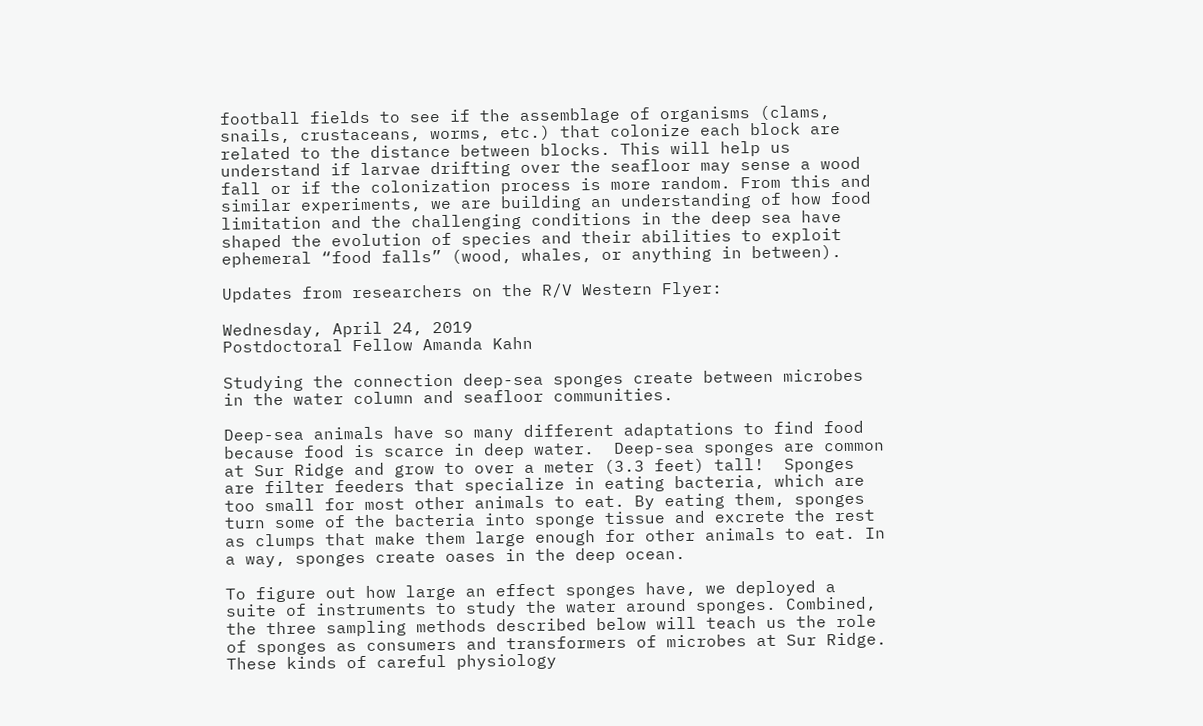football fields to see if the assemblage of organisms (clams, snails, crustaceans, worms, etc.) that colonize each block are related to the distance between blocks. This will help us understand if larvae drifting over the seafloor may sense a wood fall or if the colonization process is more random. From this and similar experiments, we are building an understanding of how food limitation and the challenging conditions in the deep sea have shaped the evolution of species and their abilities to exploit ephemeral “food falls” (wood, whales, or anything in between).

Updates from researchers on the R/V Western Flyer:

Wednesday, April 24, 2019
Postdoctoral Fellow Amanda Kahn

Studying the connection deep-sea sponges create between microbes in the water column and seafloor communities.

Deep-sea animals have so many different adaptations to find food because food is scarce in deep water.  Deep-sea sponges are common at Sur Ridge and grow to over a meter (3.3 feet) tall!  Sponges are filter feeders that specialize in eating bacteria, which are too small for most other animals to eat. By eating them, sponges turn some of the bacteria into sponge tissue and excrete the rest as clumps that make them large enough for other animals to eat. In a way, sponges create oases in the deep ocean.

To figure out how large an effect sponges have, we deployed a suite of instruments to study the water around sponges. Combined, the three sampling methods described below will teach us the role of sponges as consumers and transformers of microbes at Sur Ridge. These kinds of careful physiology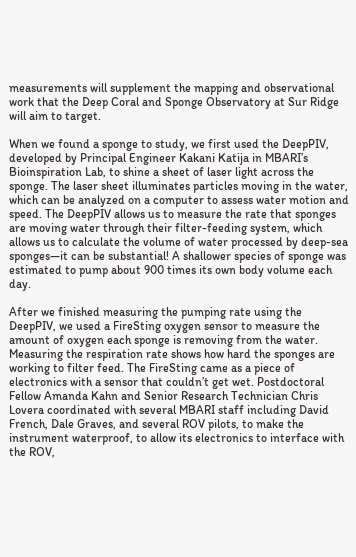measurements will supplement the mapping and observational work that the Deep Coral and Sponge Observatory at Sur Ridge will aim to target.

When we found a sponge to study, we first used the DeepPIV, developed by Principal Engineer Kakani Katija in MBARI’s Bioinspiration Lab, to shine a sheet of laser light across the sponge. The laser sheet illuminates particles moving in the water, which can be analyzed on a computer to assess water motion and speed. The DeepPIV allows us to measure the rate that sponges are moving water through their filter-feeding system, which allows us to calculate the volume of water processed by deep-sea sponges—it can be substantial! A shallower species of sponge was estimated to pump about 900 times its own body volume each day.

After we finished measuring the pumping rate using the DeepPIV, we used a FireSting oxygen sensor to measure the amount of oxygen each sponge is removing from the water. Measuring the respiration rate shows how hard the sponges are working to filter feed. The FireSting came as a piece of electronics with a sensor that couldn’t get wet. Postdoctoral Fellow Amanda Kahn and Senior Research Technician Chris Lovera coordinated with several MBARI staff including David French, Dale Graves, and several ROV pilots, to make the instrument waterproof, to allow its electronics to interface with the ROV,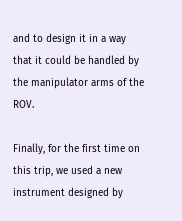and to design it in a way that it could be handled by the manipulator arms of the ROV.

Finally, for the first time on this trip, we used a new instrument designed by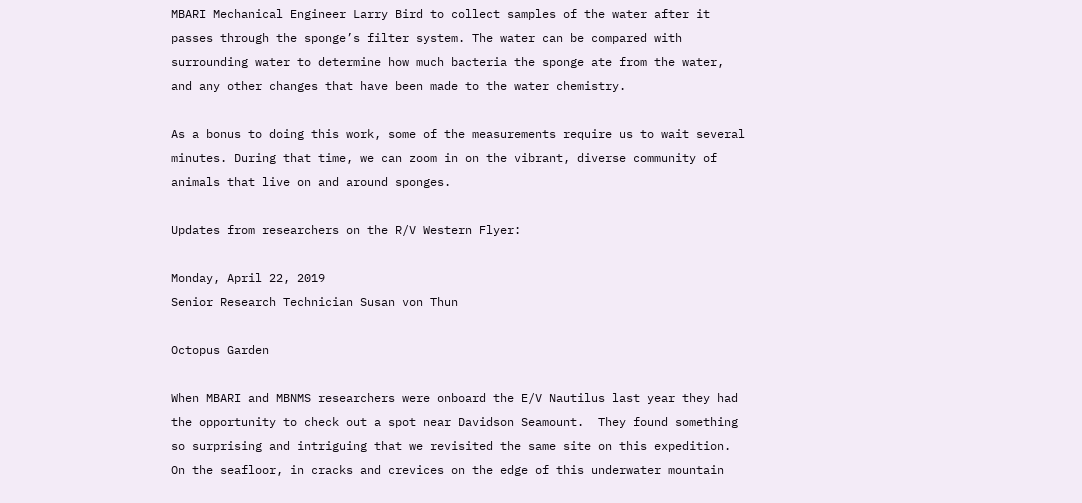MBARI Mechanical Engineer Larry Bird to collect samples of the water after it passes through the sponge’s filter system. The water can be compared with surrounding water to determine how much bacteria the sponge ate from the water, and any other changes that have been made to the water chemistry.

As a bonus to doing this work, some of the measurements require us to wait several minutes. During that time, we can zoom in on the vibrant, diverse community of animals that live on and around sponges.

Updates from researchers on the R/V Western Flyer:

Monday, April 22, 2019
Senior Research Technician Susan von Thun

Octopus Garden

When MBARI and MBNMS researchers were onboard the E/V Nautilus last year they had the opportunity to check out a spot near Davidson Seamount.  They found something so surprising and intriguing that we revisited the same site on this expedition. On the seafloor, in cracks and crevices on the edge of this underwater mountain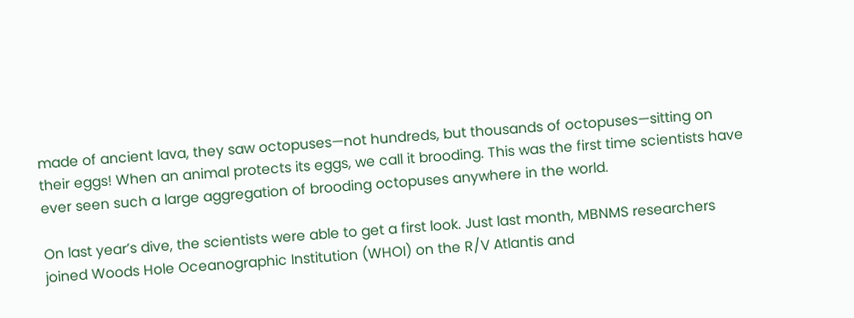made of ancient lava, they saw octopuses—not hundreds, but thousands of octopuses—sitting on their eggs! When an animal protects its eggs, we call it brooding. This was the first time scientists have ever seen such a large aggregation of brooding octopuses anywhere in the world.

On last year’s dive, the scientists were able to get a first look. Just last month, MBNMS researchers joined Woods Hole Oceanographic Institution (WHOI) on the R/V Atlantis and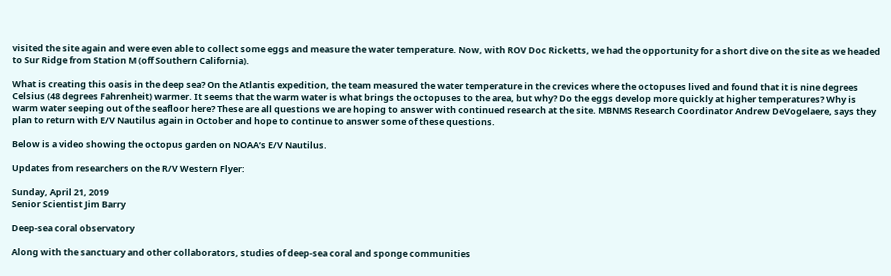visited the site again and were even able to collect some eggs and measure the water temperature. Now, with ROV Doc Ricketts, we had the opportunity for a short dive on the site as we headed to Sur Ridge from Station M (off Southern California).

What is creating this oasis in the deep sea? On the Atlantis expedition, the team measured the water temperature in the crevices where the octopuses lived and found that it is nine degrees Celsius (48 degrees Fahrenheit) warmer. It seems that the warm water is what brings the octopuses to the area, but why? Do the eggs develop more quickly at higher temperatures? Why is warm water seeping out of the seafloor here? These are all questions we are hoping to answer with continued research at the site. MBNMS Research Coordinator Andrew DeVogelaere, says they plan to return with E/V Nautilus again in October and hope to continue to answer some of these questions.

Below is a video showing the octopus garden on NOAA’s E/V Nautilus.

Updates from researchers on the R/V Western Flyer:

Sunday, April 21, 2019
Senior Scientist Jim Barry

Deep-sea coral observatory

Along with the sanctuary and other collaborators, studies of deep-sea coral and sponge communities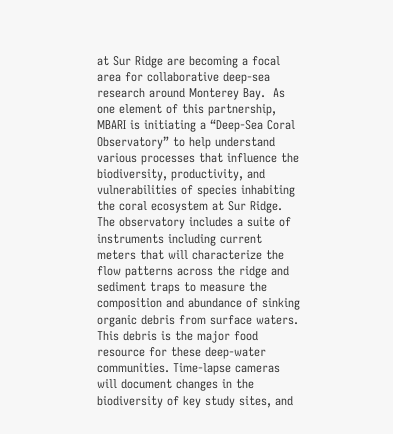at Sur Ridge are becoming a focal area for collaborative deep-sea research around Monterey Bay.  As one element of this partnership, MBARI is initiating a “Deep-Sea Coral Observatory” to help understand various processes that influence the biodiversity, productivity, and vulnerabilities of species inhabiting the coral ecosystem at Sur Ridge. The observatory includes a suite of instruments including current meters that will characterize the flow patterns across the ridge and sediment traps to measure the composition and abundance of sinking organic debris from surface waters. This debris is the major food resource for these deep-water communities. Time-lapse cameras will document changes in the biodiversity of key study sites, and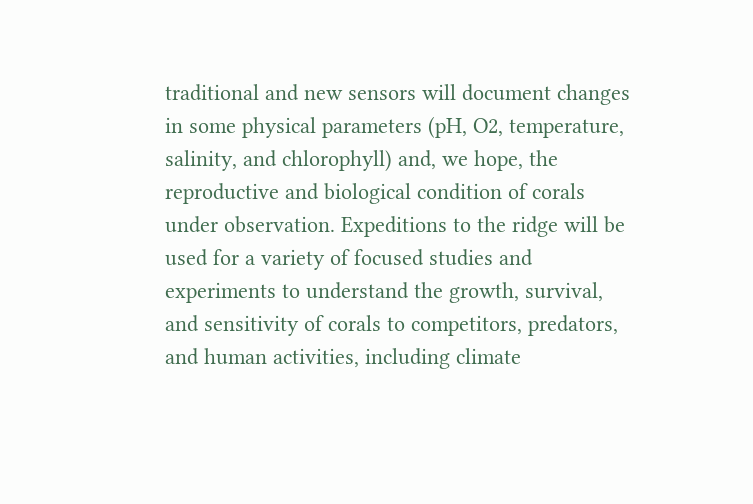traditional and new sensors will document changes in some physical parameters (pH, O2, temperature, salinity, and chlorophyll) and, we hope, the reproductive and biological condition of corals under observation. Expeditions to the ridge will be used for a variety of focused studies and experiments to understand the growth, survival, and sensitivity of corals to competitors, predators, and human activities, including climate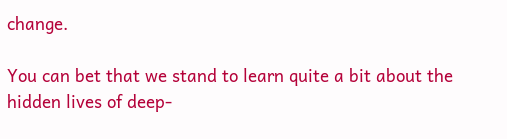change.

You can bet that we stand to learn quite a bit about the hidden lives of deep-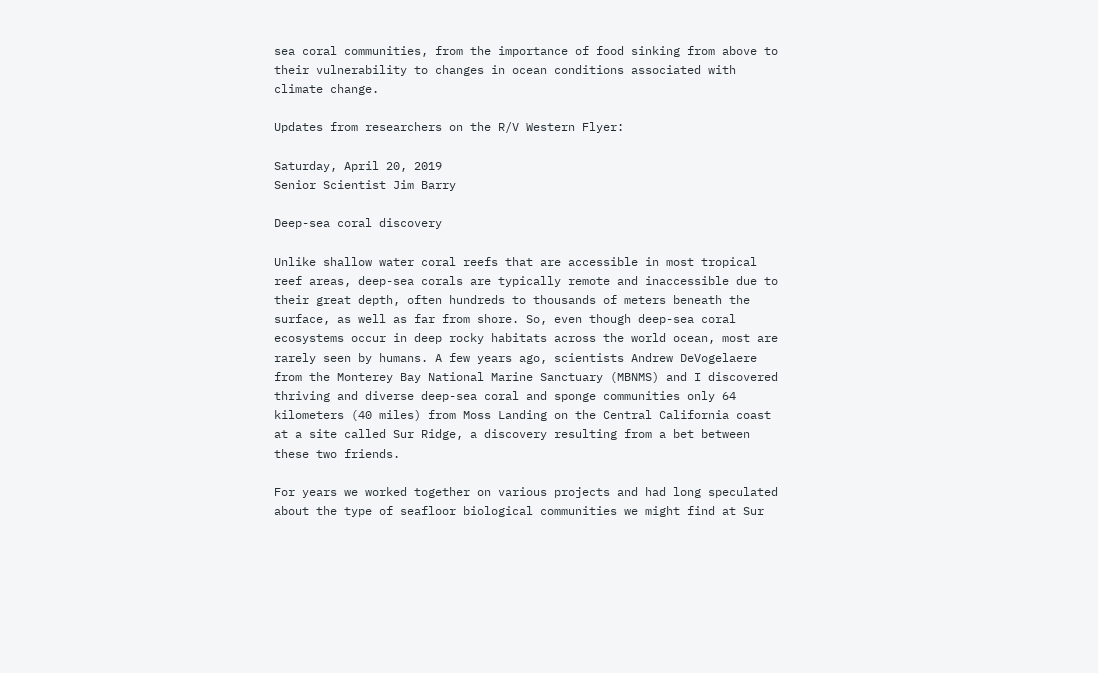sea coral communities, from the importance of food sinking from above to their vulnerability to changes in ocean conditions associated with climate change.

Updates from researchers on the R/V Western Flyer:

Saturday, April 20, 2019
Senior Scientist Jim Barry

Deep-sea coral discovery

Unlike shallow water coral reefs that are accessible in most tropical reef areas, deep-sea corals are typically remote and inaccessible due to their great depth, often hundreds to thousands of meters beneath the surface, as well as far from shore. So, even though deep-sea coral ecosystems occur in deep rocky habitats across the world ocean, most are rarely seen by humans. A few years ago, scientists Andrew DeVogelaere from the Monterey Bay National Marine Sanctuary (MBNMS) and I discovered thriving and diverse deep-sea coral and sponge communities only 64 kilometers (40 miles) from Moss Landing on the Central California coast at a site called Sur Ridge, a discovery resulting from a bet between these two friends.

For years we worked together on various projects and had long speculated about the type of seafloor biological communities we might find at Sur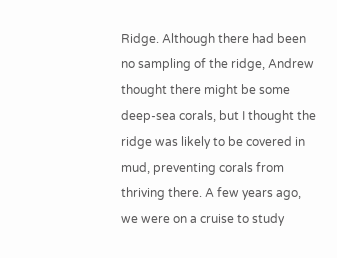Ridge. Although there had been no sampling of the ridge, Andrew thought there might be some deep-sea corals, but I thought the ridge was likely to be covered in mud, preventing corals from thriving there. A few years ago, we were on a cruise to study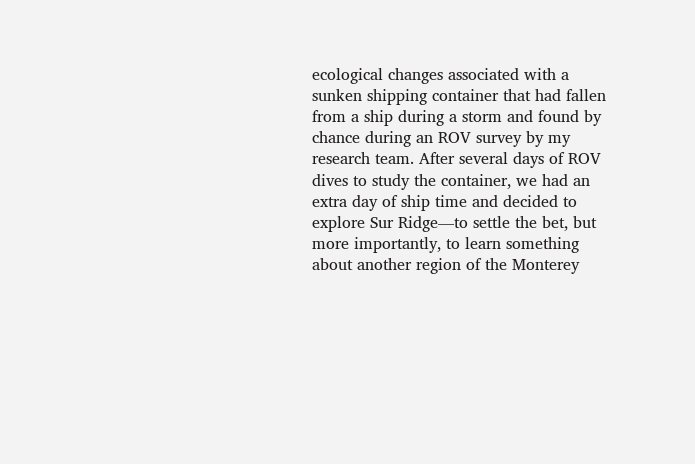ecological changes associated with a sunken shipping container that had fallen from a ship during a storm and found by chance during an ROV survey by my research team. After several days of ROV dives to study the container, we had an extra day of ship time and decided to explore Sur Ridge—to settle the bet, but more importantly, to learn something about another region of the Monterey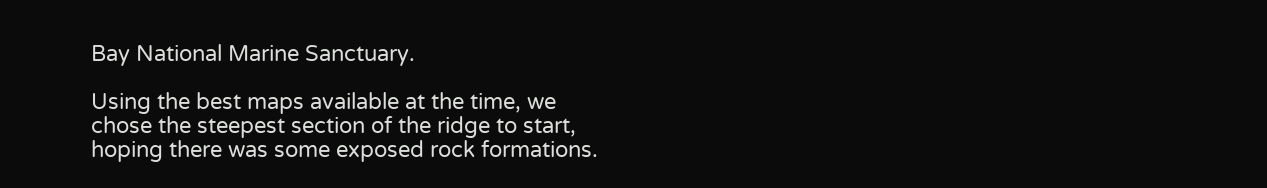Bay National Marine Sanctuary.

Using the best maps available at the time, we chose the steepest section of the ridge to start, hoping there was some exposed rock formations.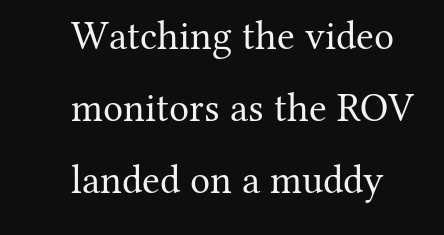Watching the video monitors as the ROV landed on a muddy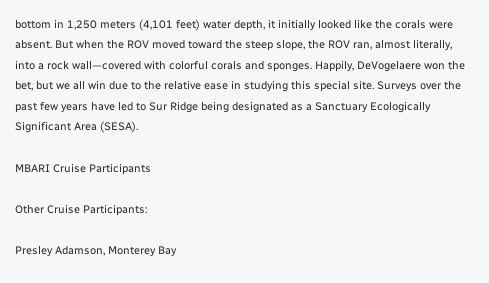bottom in 1,250 meters (4,101 feet) water depth, it initially looked like the corals were absent. But when the ROV moved toward the steep slope, the ROV ran, almost literally, into a rock wall—covered with colorful corals and sponges. Happily, DeVogelaere won the bet, but we all win due to the relative ease in studying this special site. Surveys over the past few years have led to Sur Ridge being designated as a Sanctuary Ecologically Significant Area (SESA).

MBARI Cruise Participants

Other Cruise Participants:

Presley Adamson, Monterey Bay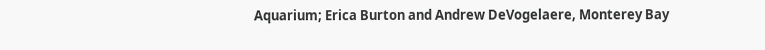Aquarium; Erica Burton and Andrew DeVogelaere, Monterey Bay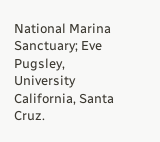National Marina Sanctuary; Eve Pugsley, University California, Santa Cruz.